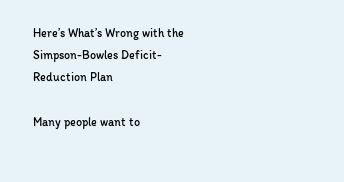Here’s What’s Wrong with the Simpson-Bowles Deficit-Reduction Plan

Many people want to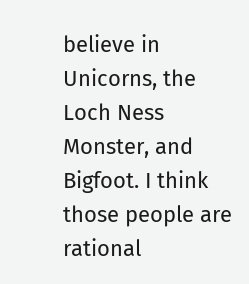believe in Unicorns, the Loch Ness Monster, and Bigfoot. I think those people are rational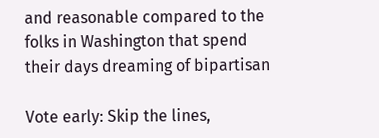and reasonable compared to the folks in Washington that spend their days dreaming of bipartisan

Vote early: Skip the lines,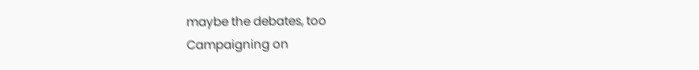maybe the debates, too
Campaigning on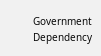Government Dependency